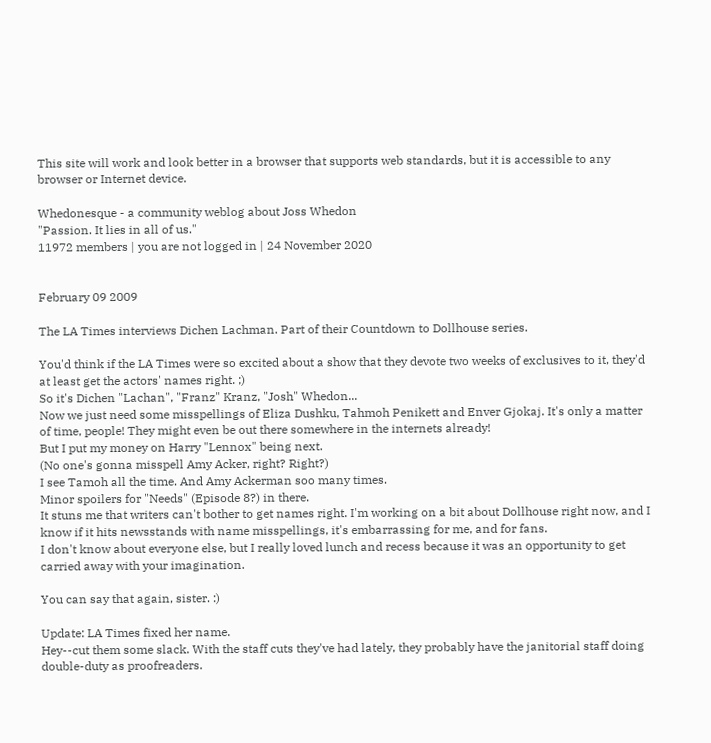This site will work and look better in a browser that supports web standards, but it is accessible to any browser or Internet device.

Whedonesque - a community weblog about Joss Whedon
"Passion. It lies in all of us."
11972 members | you are not logged in | 24 November 2020


February 09 2009

The LA Times interviews Dichen Lachman. Part of their Countdown to Dollhouse series.

You'd think if the LA Times were so excited about a show that they devote two weeks of exclusives to it, they'd at least get the actors' names right. ;)
So it's Dichen "Lachan", "Franz" Kranz, "Josh" Whedon...
Now we just need some misspellings of Eliza Dushku, Tahmoh Penikett and Enver Gjokaj. It's only a matter of time, people! They might even be out there somewhere in the internets already!
But I put my money on Harry "Lennox" being next.
(No one's gonna misspell Amy Acker, right? Right?)
I see Tamoh all the time. And Amy Ackerman soo many times.
Minor spoilers for "Needs" (Episode 8?) in there.
It stuns me that writers can't bother to get names right. I'm working on a bit about Dollhouse right now, and I know if it hits newsstands with name misspellings, it's embarrassing for me, and for fans.
I don't know about everyone else, but I really loved lunch and recess because it was an opportunity to get carried away with your imagination.

You can say that again, sister. :)

Update: LA Times fixed her name.
Hey--cut them some slack. With the staff cuts they've had lately, they probably have the janitorial staff doing double-duty as proofreaders.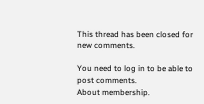This thread has been closed for new comments.

You need to log in to be able to post comments.
About membership.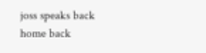joss speaks back home back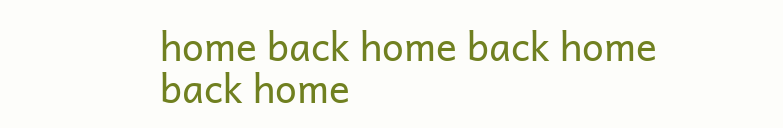home back home back home back home